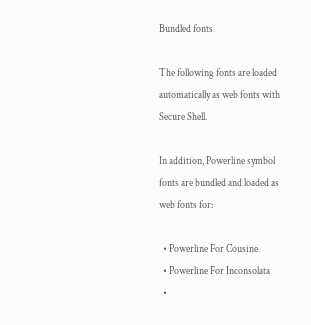Bundled fonts

The following fonts are loaded automatically as web fonts with Secure Shell.

In addition, Powerline symbol fonts are bundled and loaded as web fonts for:

  • Powerline For Cousine
  • Powerline For Inconsolata
  •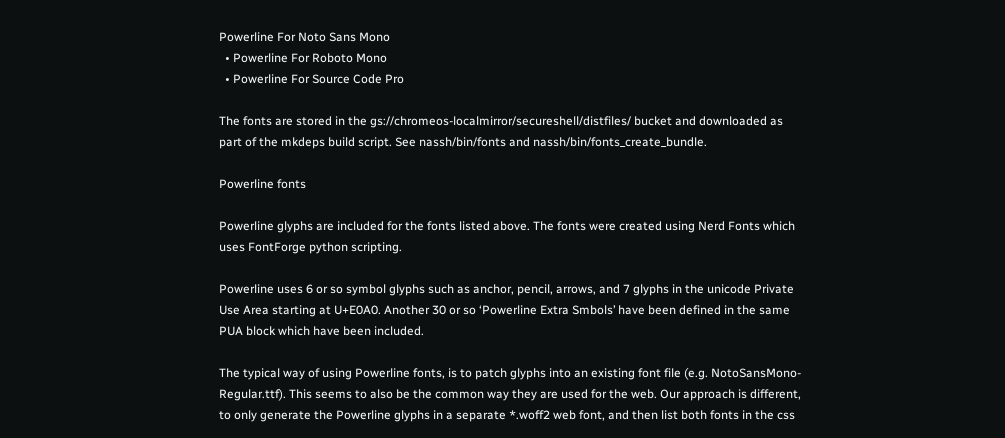Powerline For Noto Sans Mono
  • Powerline For Roboto Mono
  • Powerline For Source Code Pro

The fonts are stored in the gs://chromeos-localmirror/secureshell/distfiles/ bucket and downloaded as part of the mkdeps build script. See nassh/bin/fonts and nassh/bin/fonts_create_bundle.

Powerline fonts

Powerline glyphs are included for the fonts listed above. The fonts were created using Nerd Fonts which uses FontForge python scripting.

Powerline uses 6 or so symbol glyphs such as anchor, pencil, arrows, and 7 glyphs in the unicode Private Use Area starting at U+E0A0. Another 30 or so ‘Powerline Extra Smbols’ have been defined in the same PUA block which have been included.

The typical way of using Powerline fonts, is to patch glyphs into an existing font file (e.g. NotoSansMono-Regular.ttf). This seems to also be the common way they are used for the web. Our approach is different, to only generate the Powerline glyphs in a separate *.woff2 web font, and then list both fonts in the css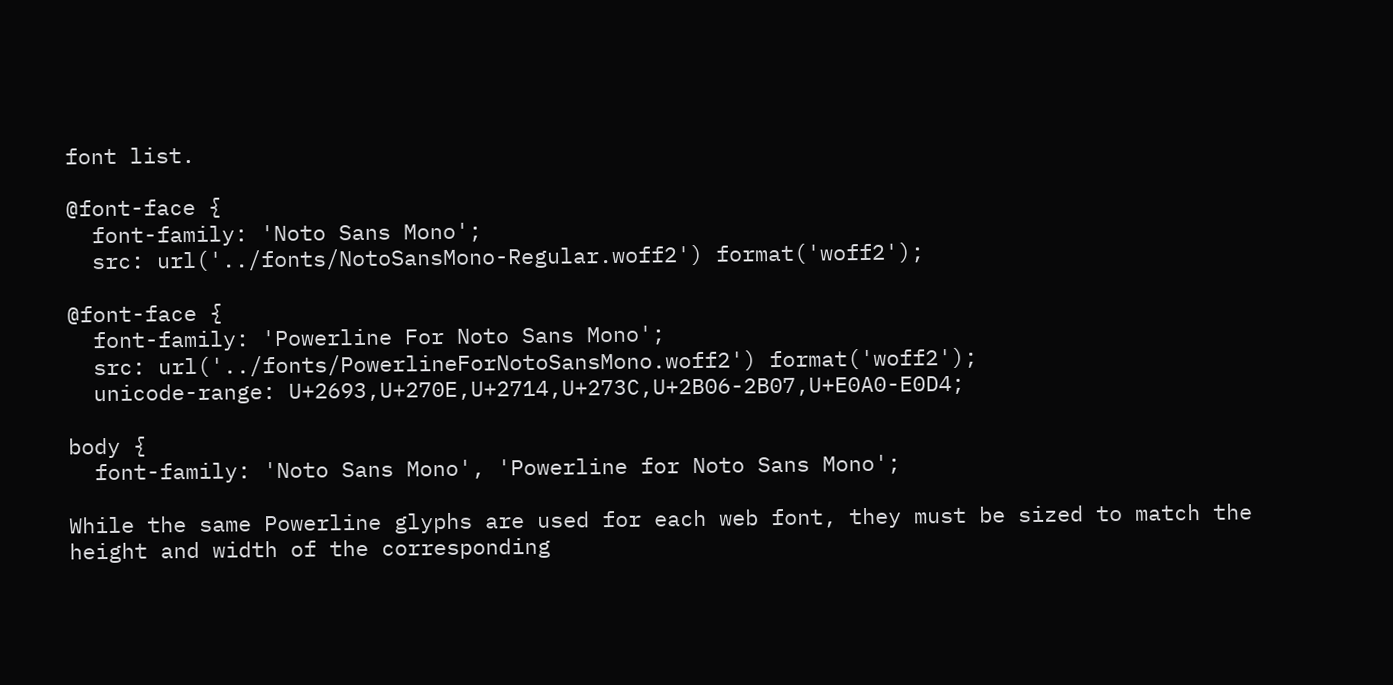font list.

@font-face {
  font-family: 'Noto Sans Mono';
  src: url('../fonts/NotoSansMono-Regular.woff2') format('woff2');

@font-face {
  font-family: 'Powerline For Noto Sans Mono';
  src: url('../fonts/PowerlineForNotoSansMono.woff2') format('woff2');
  unicode-range: U+2693,U+270E,U+2714,U+273C,U+2B06-2B07,U+E0A0-E0D4;

body {
  font-family: 'Noto Sans Mono', 'Powerline for Noto Sans Mono';

While the same Powerline glyphs are used for each web font, they must be sized to match the height and width of the corresponding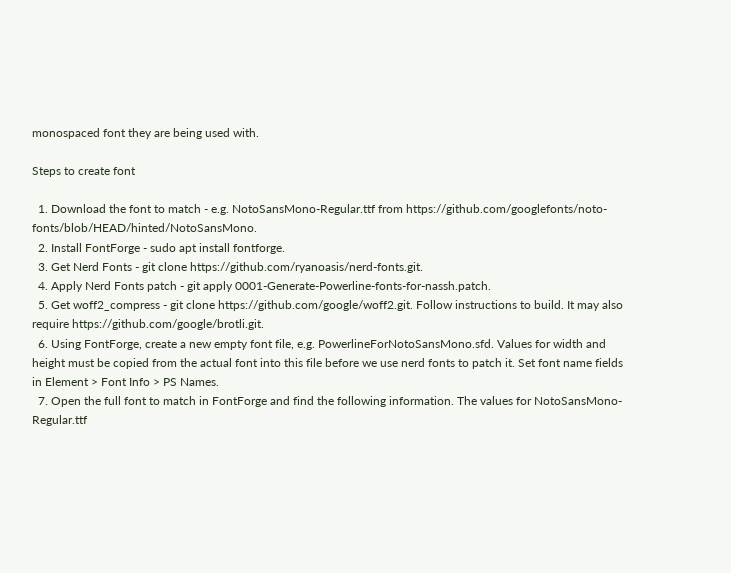monospaced font they are being used with.

Steps to create font

  1. Download the font to match - e.g. NotoSansMono-Regular.ttf from https://github.com/googlefonts/noto-fonts/blob/HEAD/hinted/NotoSansMono.
  2. Install FontForge - sudo apt install fontforge.
  3. Get Nerd Fonts - git clone https://github.com/ryanoasis/nerd-fonts.git.
  4. Apply Nerd Fonts patch - git apply 0001-Generate-Powerline-fonts-for-nassh.patch.
  5. Get woff2_compress - git clone https://github.com/google/woff2.git. Follow instructions to build. It may also require https://github.com/google/brotli.git.
  6. Using FontForge, create a new empty font file, e.g. PowerlineForNotoSansMono.sfd. Values for width and height must be copied from the actual font into this file before we use nerd fonts to patch it. Set font name fields in Element > Font Info > PS Names.
  7. Open the full font to match in FontForge and find the following information. The values for NotoSansMono-Regular.ttf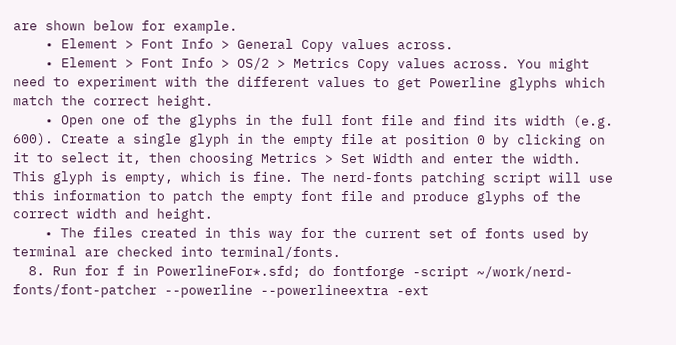are shown below for example.
    • Element > Font Info > General Copy values across.
    • Element > Font Info > OS/2 > Metrics Copy values across. You might need to experiment with the different values to get Powerline glyphs which match the correct height.
    • Open one of the glyphs in the full font file and find its width (e.g. 600). Create a single glyph in the empty file at position 0 by clicking on it to select it, then choosing Metrics > Set Width and enter the width. This glyph is empty, which is fine. The nerd-fonts patching script will use this information to patch the empty font file and produce glyphs of the correct width and height.
    • The files created in this way for the current set of fonts used by terminal are checked into terminal/fonts.
  8. Run for f in PowerlineFor*.sfd; do fontforge -script ~/work/nerd-fonts/font-patcher --powerline --powerlineextra -ext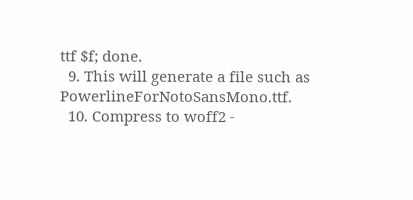ttf $f; done.
  9. This will generate a file such as PowerlineForNotoSansMono.ttf.
  10. Compress to woff2 -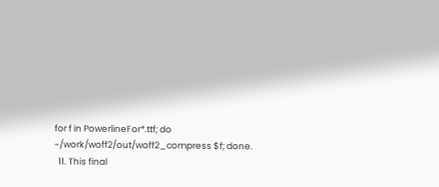for f in PowerlineFor*.ttf; do ~/work/woff2/out/woff2_compress $f; done.
  11. This final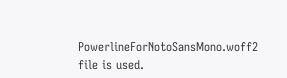PowerlineForNotoSansMono.woff2 file is used.